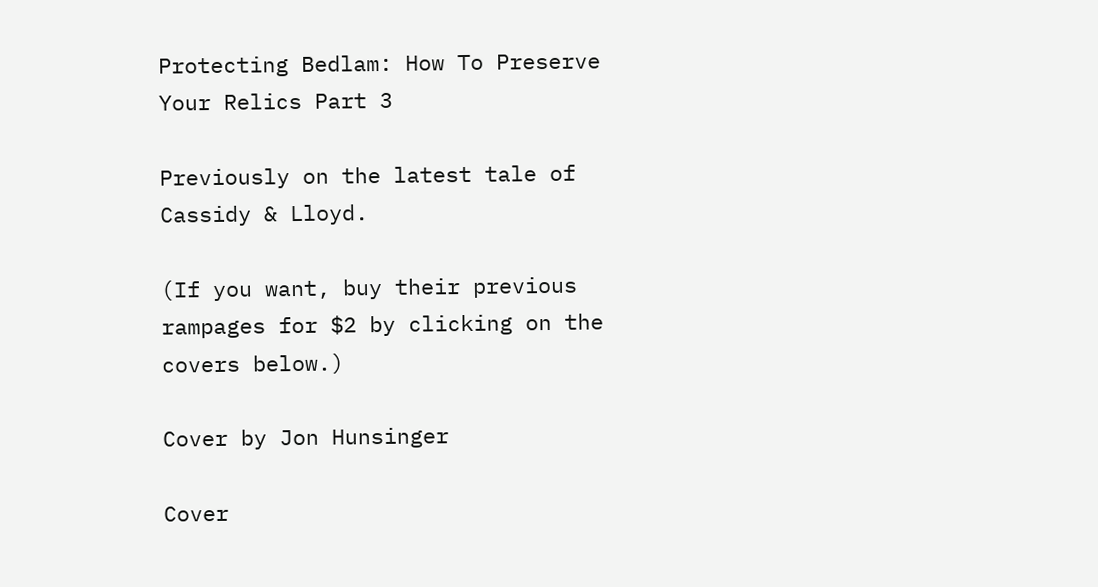Protecting Bedlam: How To Preserve Your Relics Part 3

Previously on the latest tale of Cassidy & Lloyd.

(If you want, buy their previous rampages for $2 by clicking on the covers below.)

Cover by Jon Hunsinger

Cover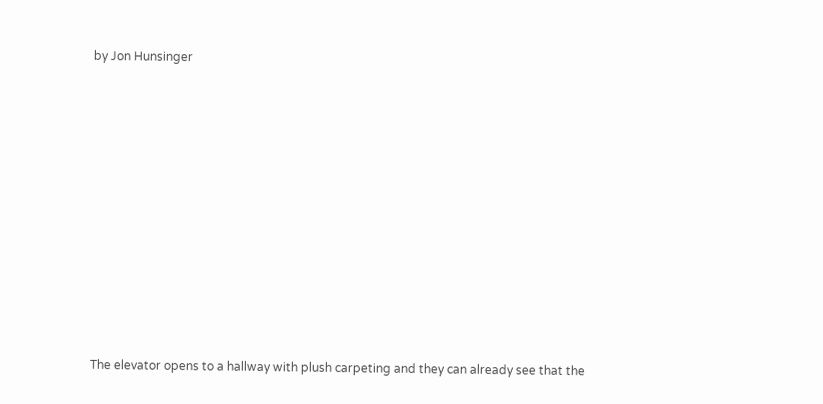by Jon Hunsinger











The elevator opens to a hallway with plush carpeting and they can already see that the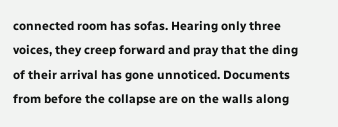connected room has sofas. Hearing only three voices, they creep forward and pray that the ding of their arrival has gone unnoticed. Documents from before the collapse are on the walls along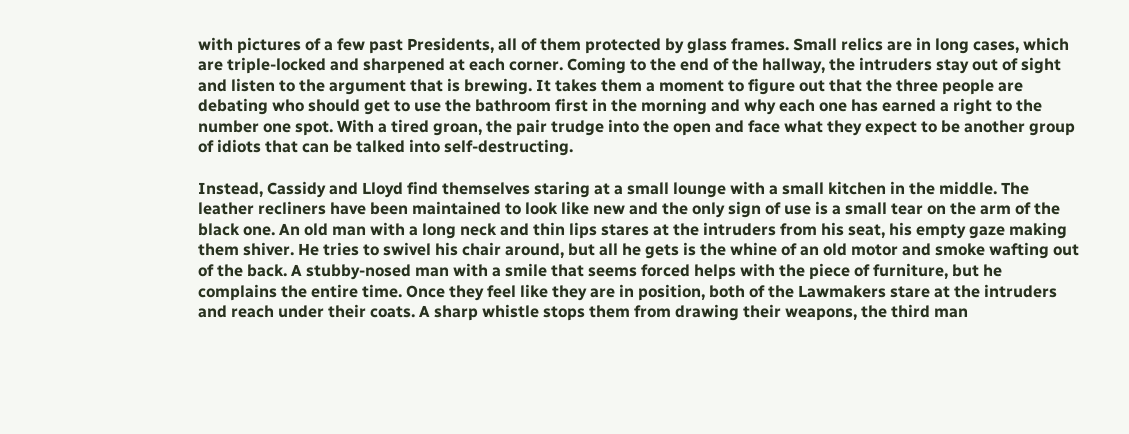with pictures of a few past Presidents, all of them protected by glass frames. Small relics are in long cases, which are triple-locked and sharpened at each corner. Coming to the end of the hallway, the intruders stay out of sight and listen to the argument that is brewing. It takes them a moment to figure out that the three people are debating who should get to use the bathroom first in the morning and why each one has earned a right to the number one spot. With a tired groan, the pair trudge into the open and face what they expect to be another group of idiots that can be talked into self-destructing.

Instead, Cassidy and Lloyd find themselves staring at a small lounge with a small kitchen in the middle. The leather recliners have been maintained to look like new and the only sign of use is a small tear on the arm of the black one. An old man with a long neck and thin lips stares at the intruders from his seat, his empty gaze making them shiver. He tries to swivel his chair around, but all he gets is the whine of an old motor and smoke wafting out of the back. A stubby-nosed man with a smile that seems forced helps with the piece of furniture, but he complains the entire time. Once they feel like they are in position, both of the Lawmakers stare at the intruders and reach under their coats. A sharp whistle stops them from drawing their weapons, the third man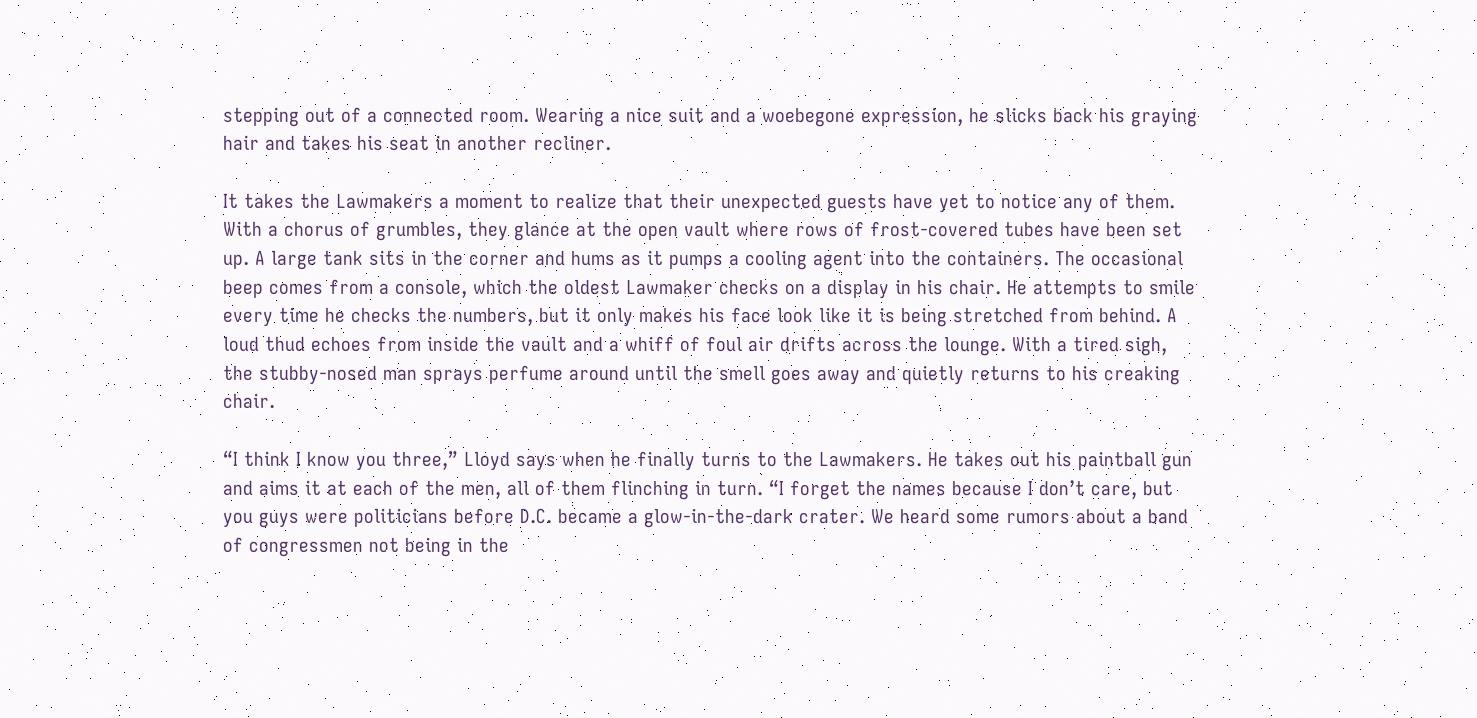stepping out of a connected room. Wearing a nice suit and a woebegone expression, he slicks back his graying hair and takes his seat in another recliner.

It takes the Lawmakers a moment to realize that their unexpected guests have yet to notice any of them. With a chorus of grumbles, they glance at the open vault where rows of frost-covered tubes have been set up. A large tank sits in the corner and hums as it pumps a cooling agent into the containers. The occasional beep comes from a console, which the oldest Lawmaker checks on a display in his chair. He attempts to smile every time he checks the numbers, but it only makes his face look like it is being stretched from behind. A loud thud echoes from inside the vault and a whiff of foul air drifts across the lounge. With a tired sigh, the stubby-nosed man sprays perfume around until the smell goes away and quietly returns to his creaking chair.

“I think I know you three,” Lloyd says when he finally turns to the Lawmakers. He takes out his paintball gun and aims it at each of the men, all of them flinching in turn. “I forget the names because I don’t care, but you guys were politicians before D.C. became a glow-in-the-dark crater. We heard some rumors about a band of congressmen not being in the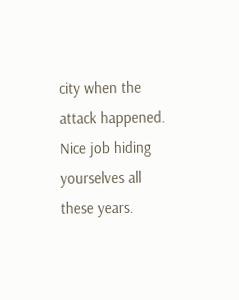city when the attack happened. Nice job hiding yourselves all these years.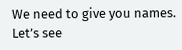We need to give you names. Let’s see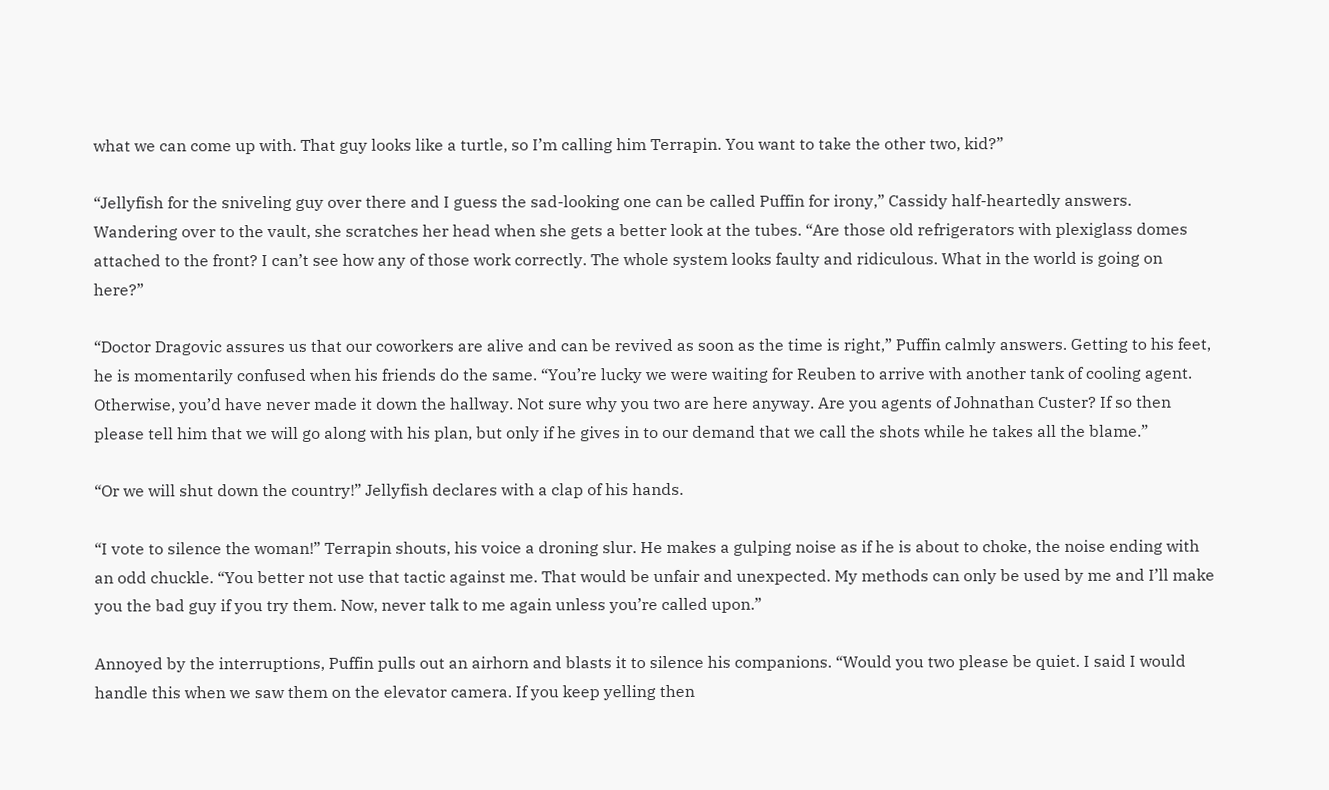what we can come up with. That guy looks like a turtle, so I’m calling him Terrapin. You want to take the other two, kid?”

“Jellyfish for the sniveling guy over there and I guess the sad-looking one can be called Puffin for irony,” Cassidy half-heartedly answers. Wandering over to the vault, she scratches her head when she gets a better look at the tubes. “Are those old refrigerators with plexiglass domes attached to the front? I can’t see how any of those work correctly. The whole system looks faulty and ridiculous. What in the world is going on here?”

“Doctor Dragovic assures us that our coworkers are alive and can be revived as soon as the time is right,” Puffin calmly answers. Getting to his feet, he is momentarily confused when his friends do the same. “You’re lucky we were waiting for Reuben to arrive with another tank of cooling agent. Otherwise, you’d have never made it down the hallway. Not sure why you two are here anyway. Are you agents of Johnathan Custer? If so then please tell him that we will go along with his plan, but only if he gives in to our demand that we call the shots while he takes all the blame.”

“Or we will shut down the country!” Jellyfish declares with a clap of his hands.

“I vote to silence the woman!” Terrapin shouts, his voice a droning slur. He makes a gulping noise as if he is about to choke, the noise ending with an odd chuckle. “You better not use that tactic against me. That would be unfair and unexpected. My methods can only be used by me and I’ll make you the bad guy if you try them. Now, never talk to me again unless you’re called upon.”

Annoyed by the interruptions, Puffin pulls out an airhorn and blasts it to silence his companions. “Would you two please be quiet. I said I would handle this when we saw them on the elevator camera. If you keep yelling then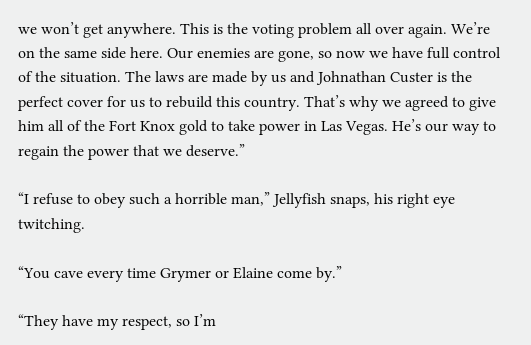we won’t get anywhere. This is the voting problem all over again. We’re on the same side here. Our enemies are gone, so now we have full control of the situation. The laws are made by us and Johnathan Custer is the perfect cover for us to rebuild this country. That’s why we agreed to give him all of the Fort Knox gold to take power in Las Vegas. He’s our way to regain the power that we deserve.”

“I refuse to obey such a horrible man,” Jellyfish snaps, his right eye twitching.

“You cave every time Grymer or Elaine come by.”

“They have my respect, so I’m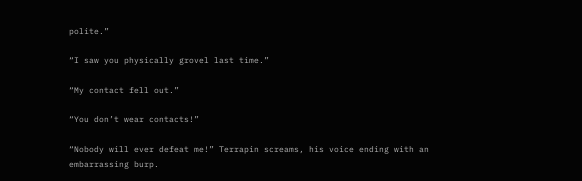polite.”

“I saw you physically grovel last time.”

“My contact fell out.”

“You don’t wear contacts!”

“Nobody will ever defeat me!” Terrapin screams, his voice ending with an embarrassing burp.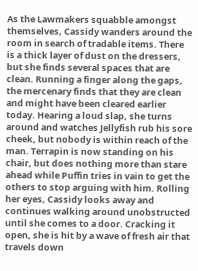As the Lawmakers squabble amongst themselves, Cassidy wanders around the room in search of tradable items. There is a thick layer of dust on the dressers, but she finds several spaces that are clean. Running a finger along the gaps, the mercenary finds that they are clean and might have been cleared earlier today. Hearing a loud slap, she turns around and watches Jellyfish rub his sore cheek, but nobody is within reach of the man. Terrapin is now standing on his chair, but does nothing more than stare ahead while Puffin tries in vain to get the others to stop arguing with him. Rolling her eyes, Cassidy looks away and continues walking around unobstructed until she comes to a door. Cracking it open, she is hit by a wave of fresh air that travels down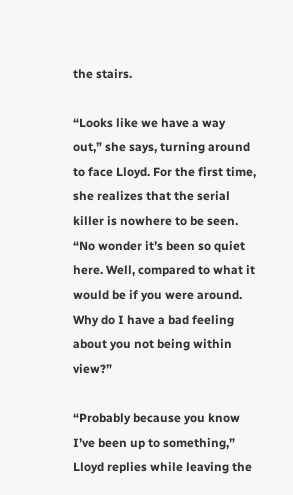the stairs.

“Looks like we have a way out,” she says, turning around to face Lloyd. For the first time, she realizes that the serial killer is nowhere to be seen. “No wonder it’s been so quiet here. Well, compared to what it would be if you were around. Why do I have a bad feeling about you not being within view?”

“Probably because you know I’ve been up to something,” Lloyd replies while leaving the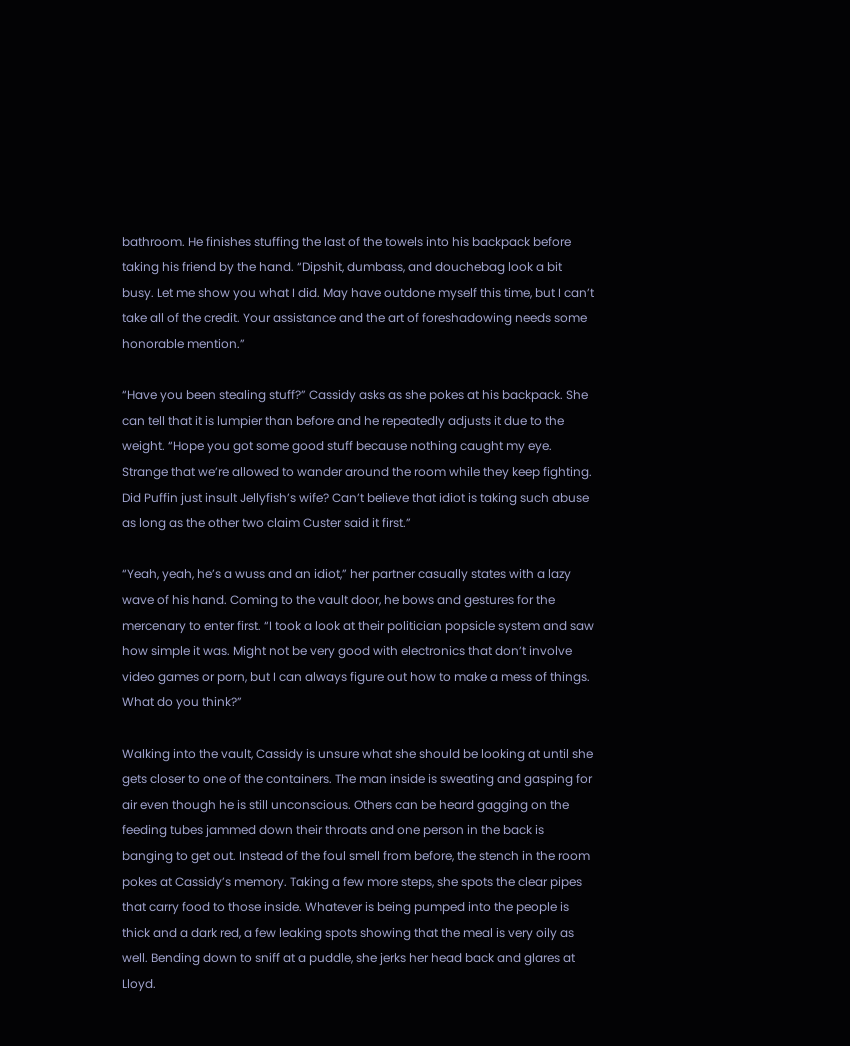bathroom. He finishes stuffing the last of the towels into his backpack before taking his friend by the hand. “Dipshit, dumbass, and douchebag look a bit busy. Let me show you what I did. May have outdone myself this time, but I can’t take all of the credit. Your assistance and the art of foreshadowing needs some honorable mention.”

“Have you been stealing stuff?” Cassidy asks as she pokes at his backpack. She can tell that it is lumpier than before and he repeatedly adjusts it due to the weight. “Hope you got some good stuff because nothing caught my eye. Strange that we’re allowed to wander around the room while they keep fighting. Did Puffin just insult Jellyfish’s wife? Can’t believe that idiot is taking such abuse as long as the other two claim Custer said it first.”

“Yeah, yeah, he’s a wuss and an idiot,” her partner casually states with a lazy wave of his hand. Coming to the vault door, he bows and gestures for the mercenary to enter first. “I took a look at their politician popsicle system and saw how simple it was. Might not be very good with electronics that don’t involve video games or porn, but I can always figure out how to make a mess of things. What do you think?”

Walking into the vault, Cassidy is unsure what she should be looking at until she gets closer to one of the containers. The man inside is sweating and gasping for air even though he is still unconscious. Others can be heard gagging on the feeding tubes jammed down their throats and one person in the back is banging to get out. Instead of the foul smell from before, the stench in the room pokes at Cassidy’s memory. Taking a few more steps, she spots the clear pipes that carry food to those inside. Whatever is being pumped into the people is thick and a dark red, a few leaking spots showing that the meal is very oily as well. Bending down to sniff at a puddle, she jerks her head back and glares at Lloyd.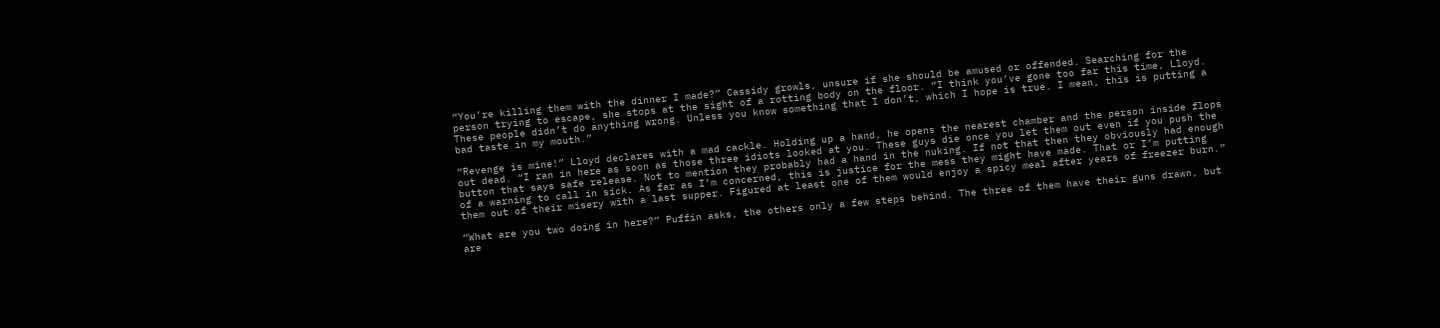“You’re killing them with the dinner I made?” Cassidy growls, unsure if she should be amused or offended. Searching for the person trying to escape, she stops at the sight of a rotting body on the floor. “I think you’ve gone too far this time, Lloyd. These people didn’t do anything wrong. Unless you know something that I don’t, which I hope is true. I mean, this is putting a bad taste in my mouth.”

“Revenge is mine!” Lloyd declares with a mad cackle. Holding up a hand, he opens the nearest chamber and the person inside flops out dead. “I ran in here as soon as those three idiots looked at you. These guys die once you let them out even if you push the button that says safe release. Not to mention they probably had a hand in the nuking. If not that then they obviously had enough of a warning to call in sick. As far as I’m concerned, this is justice for the mess they might have made. That or I’m putting them out of their misery with a last supper. Figured at least one of them would enjoy a spicy meal after years of freezer burn.”

“What are you two doing in here?” Puffin asks, the others only a few steps behind. The three of them have their guns drawn, but are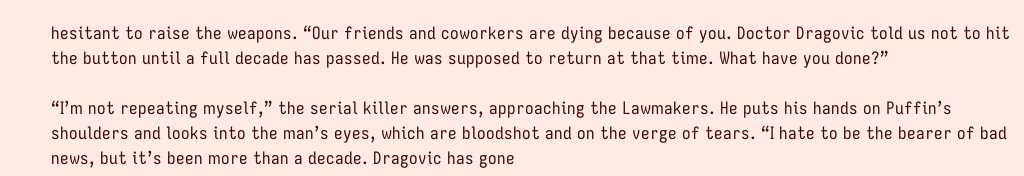hesitant to raise the weapons. “Our friends and coworkers are dying because of you. Doctor Dragovic told us not to hit the button until a full decade has passed. He was supposed to return at that time. What have you done?”

“I’m not repeating myself,” the serial killer answers, approaching the Lawmakers. He puts his hands on Puffin’s shoulders and looks into the man’s eyes, which are bloodshot and on the verge of tears. “I hate to be the bearer of bad news, but it’s been more than a decade. Dragovic has gone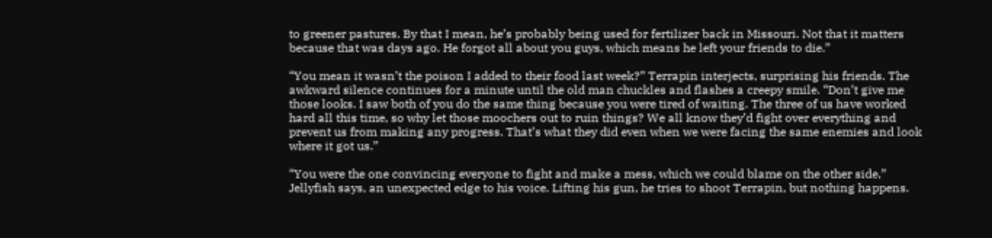to greener pastures. By that I mean, he’s probably being used for fertilizer back in Missouri. Not that it matters because that was days ago. He forgot all about you guys, which means he left your friends to die.”

“You mean it wasn’t the poison I added to their food last week?” Terrapin interjects, surprising his friends. The awkward silence continues for a minute until the old man chuckles and flashes a creepy smile. “Don’t give me those looks. I saw both of you do the same thing because you were tired of waiting. The three of us have worked hard all this time, so why let those moochers out to ruin things? We all know they’d fight over everything and prevent us from making any progress. That’s what they did even when we were facing the same enemies and look where it got us.”

“You were the one convincing everyone to fight and make a mess, which we could blame on the other side,” Jellyfish says, an unexpected edge to his voice. Lifting his gun, he tries to shoot Terrapin, but nothing happens.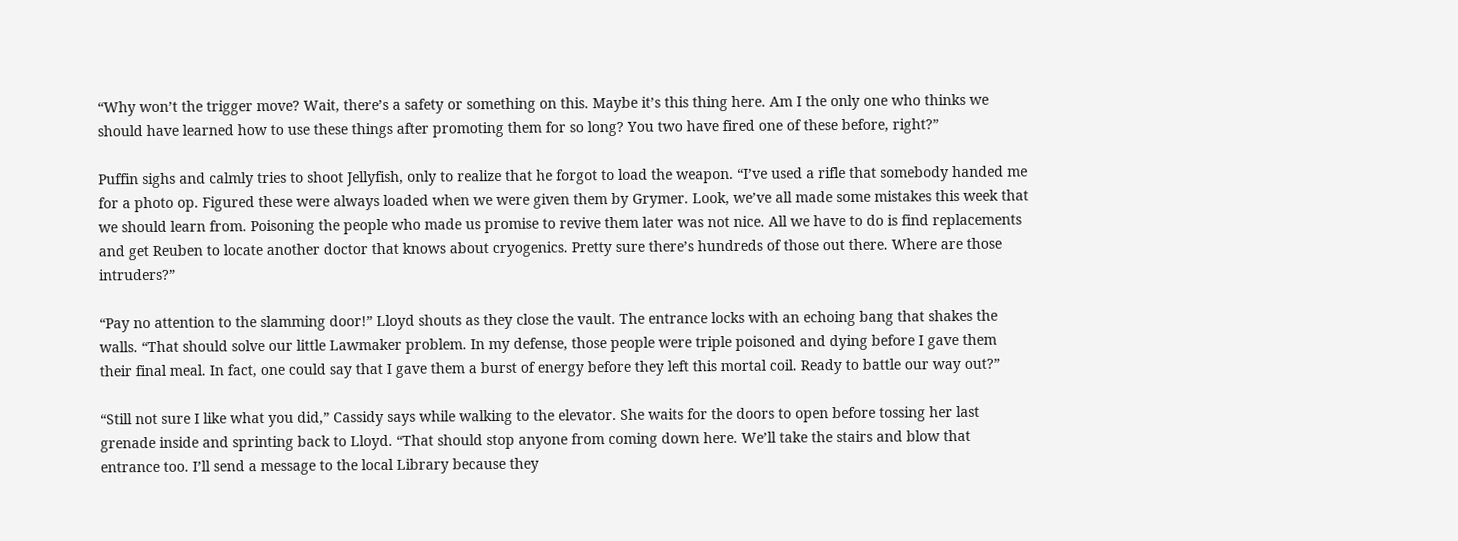“Why won’t the trigger move? Wait, there’s a safety or something on this. Maybe it’s this thing here. Am I the only one who thinks we should have learned how to use these things after promoting them for so long? You two have fired one of these before, right?”

Puffin sighs and calmly tries to shoot Jellyfish, only to realize that he forgot to load the weapon. “I’ve used a rifle that somebody handed me for a photo op. Figured these were always loaded when we were given them by Grymer. Look, we’ve all made some mistakes this week that we should learn from. Poisoning the people who made us promise to revive them later was not nice. All we have to do is find replacements and get Reuben to locate another doctor that knows about cryogenics. Pretty sure there’s hundreds of those out there. Where are those intruders?”

“Pay no attention to the slamming door!” Lloyd shouts as they close the vault. The entrance locks with an echoing bang that shakes the walls. “That should solve our little Lawmaker problem. In my defense, those people were triple poisoned and dying before I gave them their final meal. In fact, one could say that I gave them a burst of energy before they left this mortal coil. Ready to battle our way out?”

“Still not sure I like what you did,” Cassidy says while walking to the elevator. She waits for the doors to open before tossing her last grenade inside and sprinting back to Lloyd. “That should stop anyone from coming down here. We’ll take the stairs and blow that entrance too. I’ll send a message to the local Library because they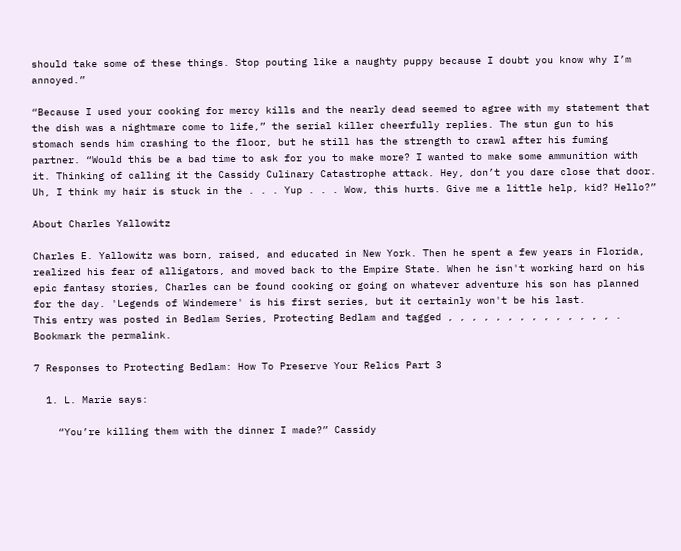should take some of these things. Stop pouting like a naughty puppy because I doubt you know why I’m annoyed.”

“Because I used your cooking for mercy kills and the nearly dead seemed to agree with my statement that the dish was a nightmare come to life,” the serial killer cheerfully replies. The stun gun to his stomach sends him crashing to the floor, but he still has the strength to crawl after his fuming partner. “Would this be a bad time to ask for you to make more? I wanted to make some ammunition with it. Thinking of calling it the Cassidy Culinary Catastrophe attack. Hey, don’t you dare close that door. Uh, I think my hair is stuck in the . . . Yup . . . Wow, this hurts. Give me a little help, kid? Hello?”

About Charles Yallowitz

Charles E. Yallowitz was born, raised, and educated in New York. Then he spent a few years in Florida, realized his fear of alligators, and moved back to the Empire State. When he isn't working hard on his epic fantasy stories, Charles can be found cooking or going on whatever adventure his son has planned for the day. 'Legends of Windemere' is his first series, but it certainly won't be his last.
This entry was posted in Bedlam Series, Protecting Bedlam and tagged , , , , , , , , , , , , , , . Bookmark the permalink.

7 Responses to Protecting Bedlam: How To Preserve Your Relics Part 3

  1. L. Marie says:

    “You’re killing them with the dinner I made?” Cassidy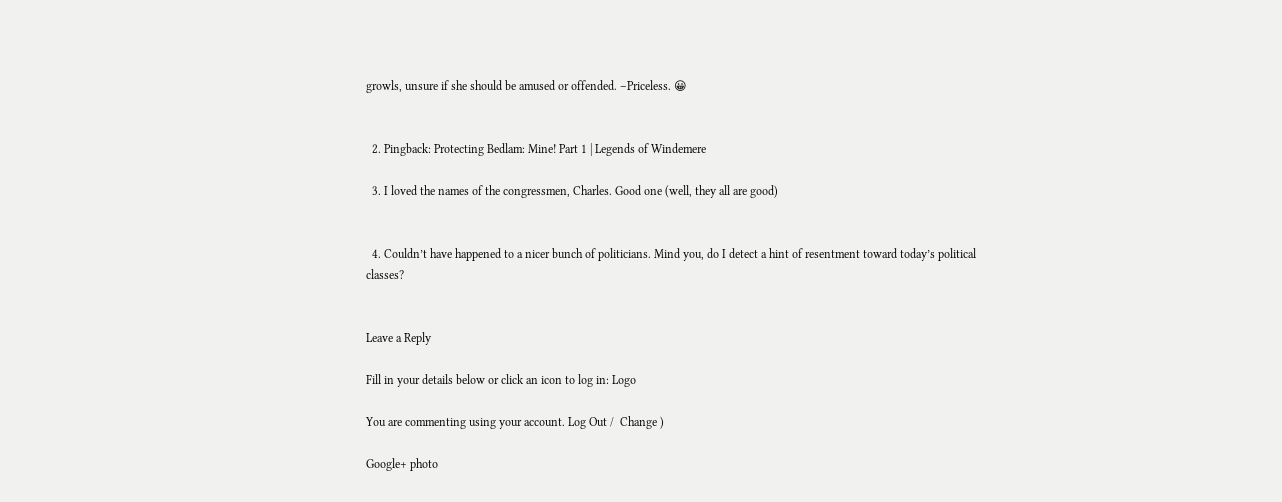growls, unsure if she should be amused or offended. –Priceless. 😀


  2. Pingback: Protecting Bedlam: Mine! Part 1 | Legends of Windemere

  3. I loved the names of the congressmen, Charles. Good one (well, they all are good)


  4. Couldn’t have happened to a nicer bunch of politicians. Mind you, do I detect a hint of resentment toward today’s political classes?


Leave a Reply

Fill in your details below or click an icon to log in: Logo

You are commenting using your account. Log Out /  Change )

Google+ photo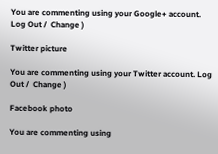You are commenting using your Google+ account. Log Out /  Change )

Twitter picture

You are commenting using your Twitter account. Log Out /  Change )

Facebook photo

You are commenting using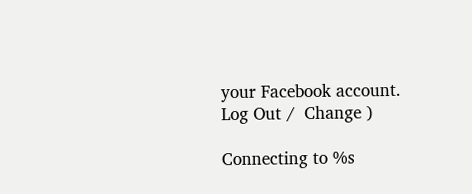your Facebook account. Log Out /  Change )

Connecting to %s